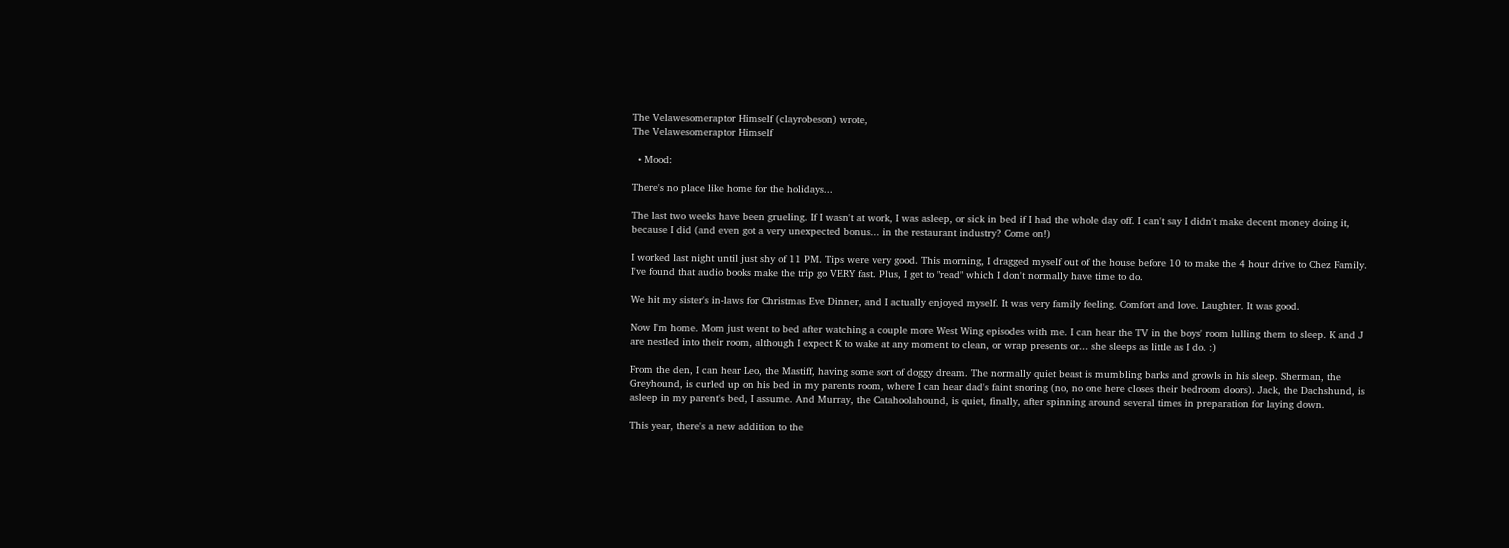The Velawesomeraptor Himself (clayrobeson) wrote,
The Velawesomeraptor Himself

  • Mood:

There's no place like home for the holidays...

The last two weeks have been grueling. If I wasn't at work, I was asleep, or sick in bed if I had the whole day off. I can't say I didn't make decent money doing it, because I did (and even got a very unexpected bonus... in the restaurant industry? Come on!)

I worked last night until just shy of 11 PM. Tips were very good. This morning, I dragged myself out of the house before 10 to make the 4 hour drive to Chez Family. I've found that audio books make the trip go VERY fast. Plus, I get to "read" which I don't normally have time to do.

We hit my sister's in-laws for Christmas Eve Dinner, and I actually enjoyed myself. It was very family feeling. Comfort and love. Laughter. It was good.

Now I'm home. Mom just went to bed after watching a couple more West Wing episodes with me. I can hear the TV in the boys' room lulling them to sleep. K and J are nestled into their room, although I expect K to wake at any moment to clean, or wrap presents or... she sleeps as little as I do. :)

From the den, I can hear Leo, the Mastiff, having some sort of doggy dream. The normally quiet beast is mumbling barks and growls in his sleep. Sherman, the Greyhound, is curled up on his bed in my parents room, where I can hear dad's faint snoring (no, no one here closes their bedroom doors). Jack, the Dachshund, is asleep in my parent's bed, I assume. And Murray, the Catahoolahound, is quiet, finally, after spinning around several times in preparation for laying down.

This year, there's a new addition to the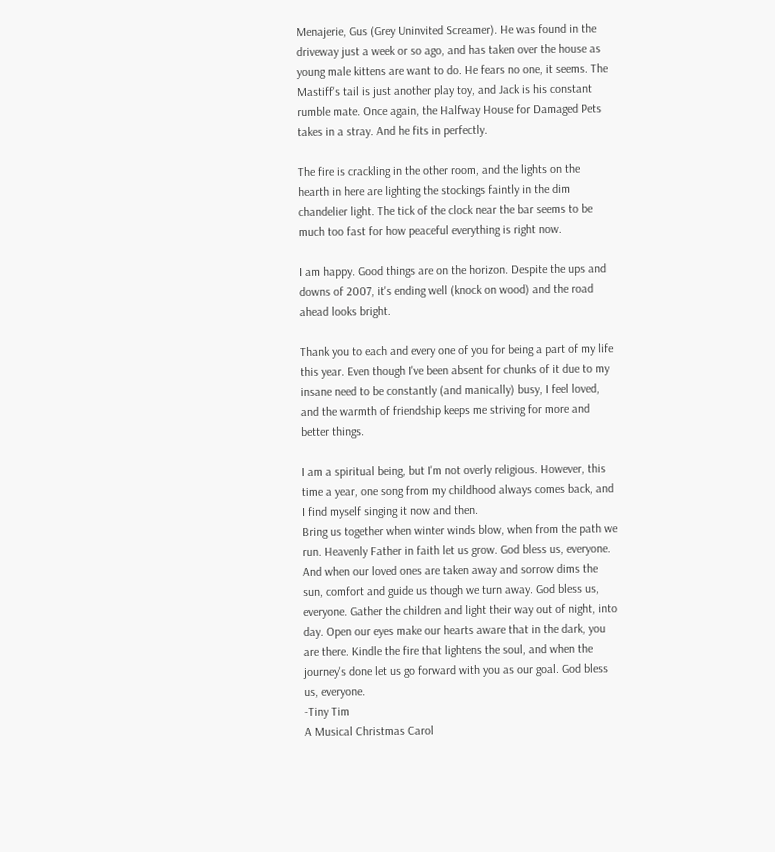Menajerie, Gus (Grey Uninvited Screamer). He was found in the driveway just a week or so ago, and has taken over the house as young male kittens are want to do. He fears no one, it seems. The Mastiff's tail is just another play toy, and Jack is his constant rumble mate. Once again, the Halfway House for Damaged Pets takes in a stray. And he fits in perfectly.

The fire is crackling in the other room, and the lights on the hearth in here are lighting the stockings faintly in the dim chandelier light. The tick of the clock near the bar seems to be much too fast for how peaceful everything is right now.

I am happy. Good things are on the horizon. Despite the ups and downs of 2007, it's ending well (knock on wood) and the road ahead looks bright.

Thank you to each and every one of you for being a part of my life this year. Even though I've been absent for chunks of it due to my insane need to be constantly (and manically) busy, I feel loved, and the warmth of friendship keeps me striving for more and better things.

I am a spiritual being, but I'm not overly religious. However, this time a year, one song from my childhood always comes back, and I find myself singing it now and then.
Bring us together when winter winds blow, when from the path we run. Heavenly Father in faith let us grow. God bless us, everyone. And when our loved ones are taken away and sorrow dims the sun, comfort and guide us though we turn away. God bless us, everyone. Gather the children and light their way out of night, into day. Open our eyes make our hearts aware that in the dark, you are there. Kindle the fire that lightens the soul, and when the journey's done let us go forward with you as our goal. God bless us, everyone.
-Tiny Tim
A Musical Christmas Carol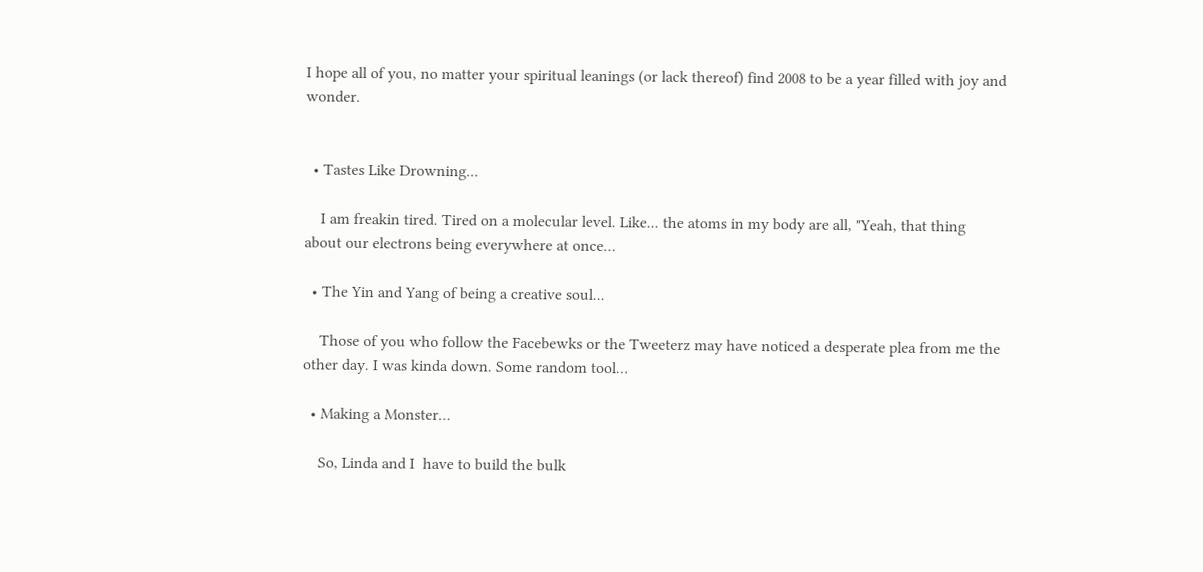I hope all of you, no matter your spiritual leanings (or lack thereof) find 2008 to be a year filled with joy and wonder.


  • Tastes Like Drowning...

    I am freakin tired. Tired on a molecular level. Like... the atoms in my body are all, "Yeah, that thing about our electrons being everywhere at once…

  • The Yin and Yang of being a creative soul...

    Those of you who follow the Facebewks or the Tweeterz may have noticed a desperate plea from me the other day. I was kinda down. Some random tool…

  • Making a Monster…

    So, Linda and I  have to build the bulk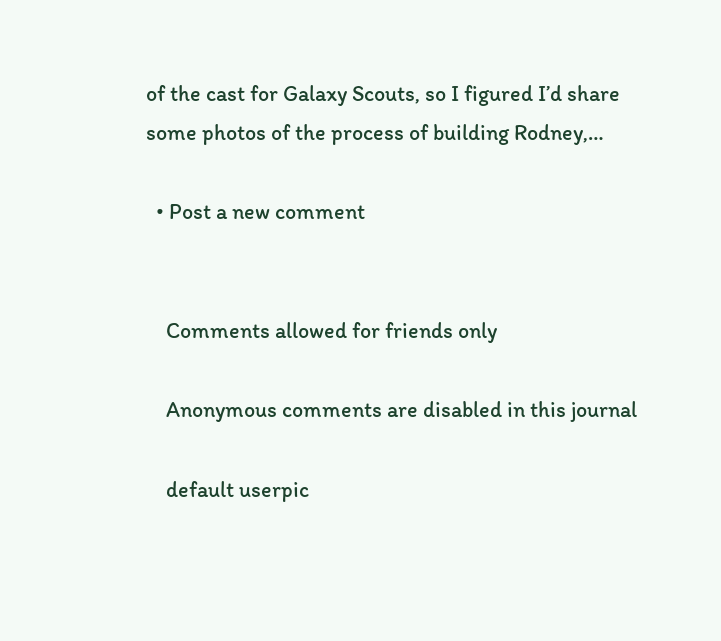of the cast for Galaxy Scouts, so I figured I’d share some photos of the process of building Rodney,…

  • Post a new comment


    Comments allowed for friends only

    Anonymous comments are disabled in this journal

    default userpic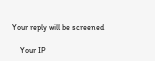Your reply will be screened

    Your IP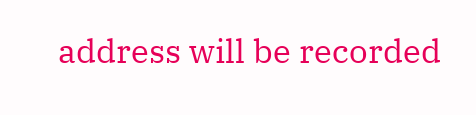address will be recorded